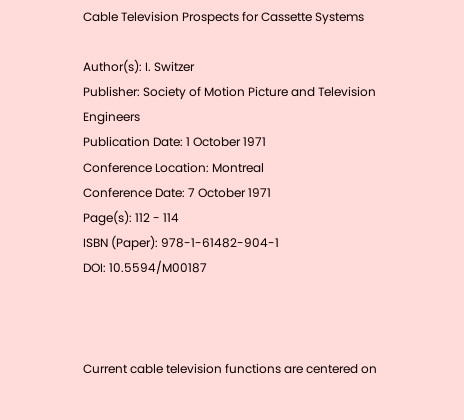Cable Television Prospects for Cassette Systems

Author(s): I. Switzer
Publisher: Society of Motion Picture and Television Engineers
Publication Date: 1 October 1971
Conference Location: Montreal
Conference Date: 7 October 1971
Page(s): 112 - 114
ISBN (Paper): 978-1-61482-904-1
DOI: 10.5594/M00187



Current cable television functions are centered on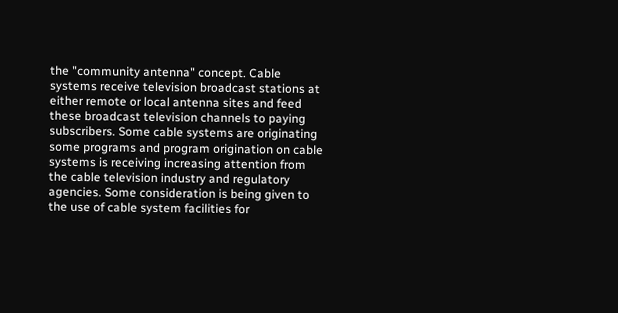the "community antenna" concept. Cable systems receive television broadcast stations at either remote or local antenna sites and feed these broadcast television channels to paying subscribers. Some cable systems are originating some programs and program origination on cable systems is receiving increasing attention from the cable television industry and regulatory agencies. Some consideration is being given to the use of cable system facilities for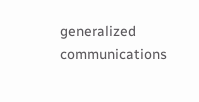generalized communications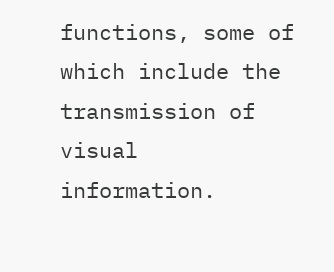functions, some of which include the transmission of visual information.